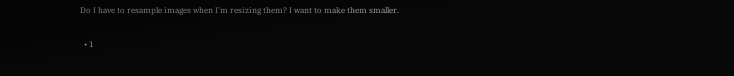Do I have to resample images when I'm resizing them? I want to make them smaller.

  • 1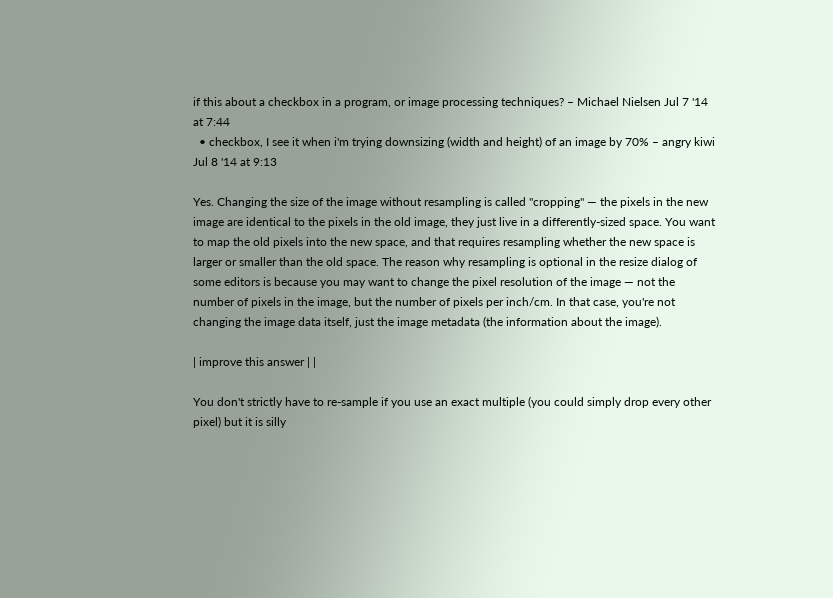if this about a checkbox in a program, or image processing techniques? – Michael Nielsen Jul 7 '14 at 7:44
  • checkbox, I see it when i'm trying downsizing (width and height) of an image by 70% – angry kiwi Jul 8 '14 at 9:13

Yes. Changing the size of the image without resampling is called "cropping" — the pixels in the new image are identical to the pixels in the old image, they just live in a differently-sized space. You want to map the old pixels into the new space, and that requires resampling whether the new space is larger or smaller than the old space. The reason why resampling is optional in the resize dialog of some editors is because you may want to change the pixel resolution of the image — not the number of pixels in the image, but the number of pixels per inch/cm. In that case, you're not changing the image data itself, just the image metadata (the information about the image).

| improve this answer | |

You don't strictly have to re-sample if you use an exact multiple (you could simply drop every other pixel) but it is silly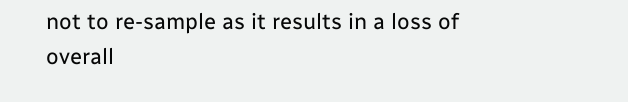not to re-sample as it results in a loss of overall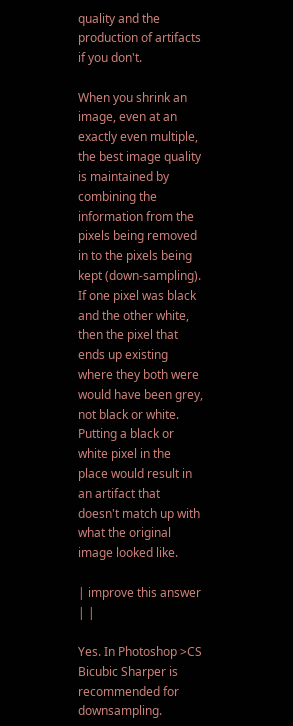quality and the production of artifacts if you don't.

When you shrink an image, even at an exactly even multiple, the best image quality is maintained by combining the information from the pixels being removed in to the pixels being kept (down-sampling). If one pixel was black and the other white, then the pixel that ends up existing where they both were would have been grey, not black or white. Putting a black or white pixel in the place would result in an artifact that doesn't match up with what the original image looked like.

| improve this answer | |

Yes. In Photoshop >CS Bicubic Sharper is recommended for downsampling.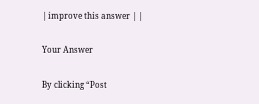| improve this answer | |

Your Answer

By clicking “Post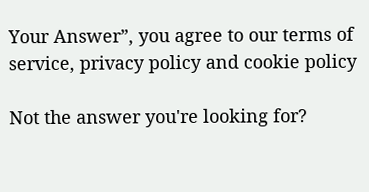Your Answer”, you agree to our terms of service, privacy policy and cookie policy

Not the answer you're looking for?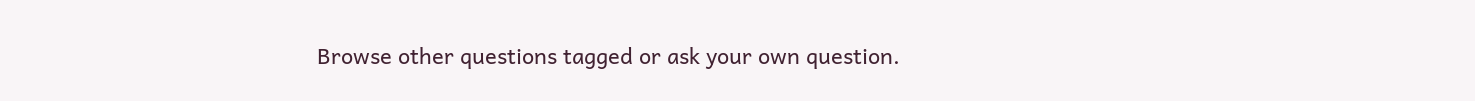Browse other questions tagged or ask your own question.